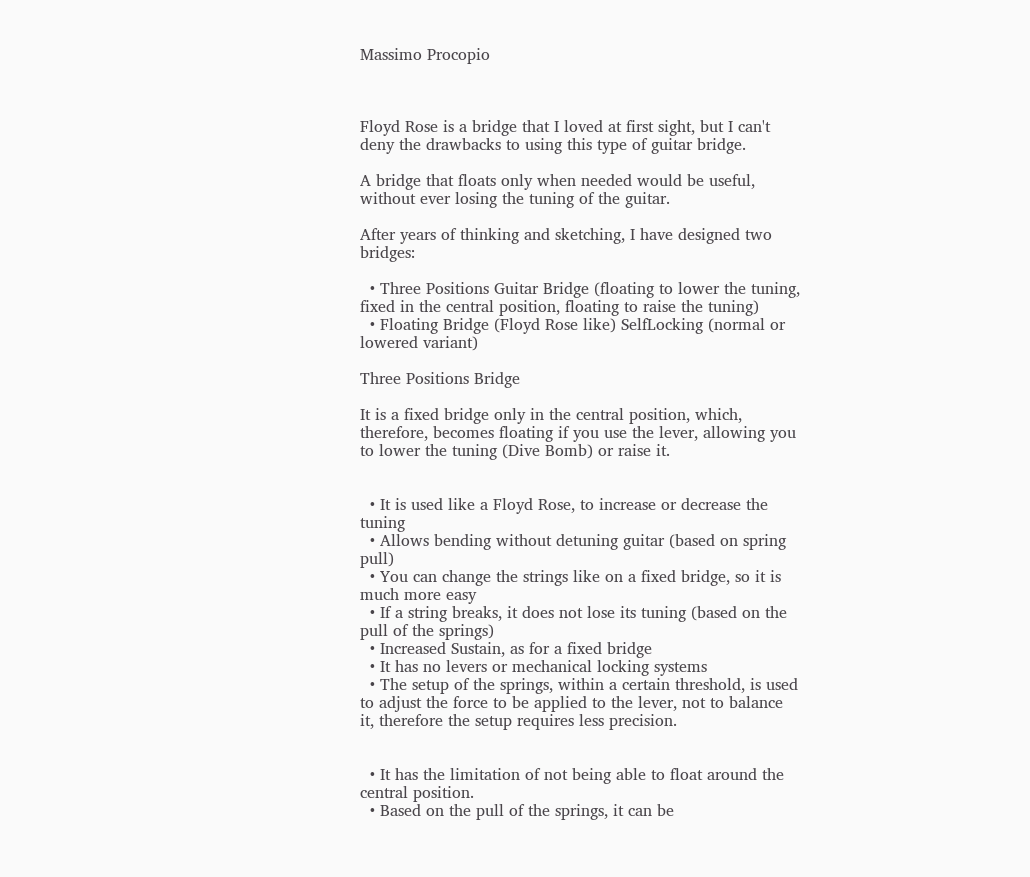Massimo Procopio



Floyd Rose is a bridge that I loved at first sight, but I can't deny the drawbacks to using this type of guitar bridge.

A bridge that floats only when needed would be useful, without ever losing the tuning of the guitar.

After years of thinking and sketching, I have designed two bridges:

  • Three Positions Guitar Bridge (floating to lower the tuning, fixed in the central position, floating to raise the tuning)
  • Floating Bridge (Floyd Rose like) SelfLocking (normal or lowered variant)

Three Positions Bridge

It is a fixed bridge only in the central position, which, therefore, becomes floating if you use the lever, allowing you to lower the tuning (Dive Bomb) or raise it.


  • It is used like a Floyd Rose, to increase or decrease the tuning
  • Allows bending without detuning guitar (based on spring pull)
  • You can change the strings like on a fixed bridge, so it is much more easy
  • If a string breaks, it does not lose its tuning (based on the pull of the springs)
  • Increased Sustain, as for a fixed bridge
  • It has no levers or mechanical locking systems
  • The setup of the springs, within a certain threshold, is used to adjust the force to be applied to the lever, not to balance it, therefore the setup requires less precision.


  • It has the limitation of not being able to float around the central position.
  • Based on the pull of the springs, it can be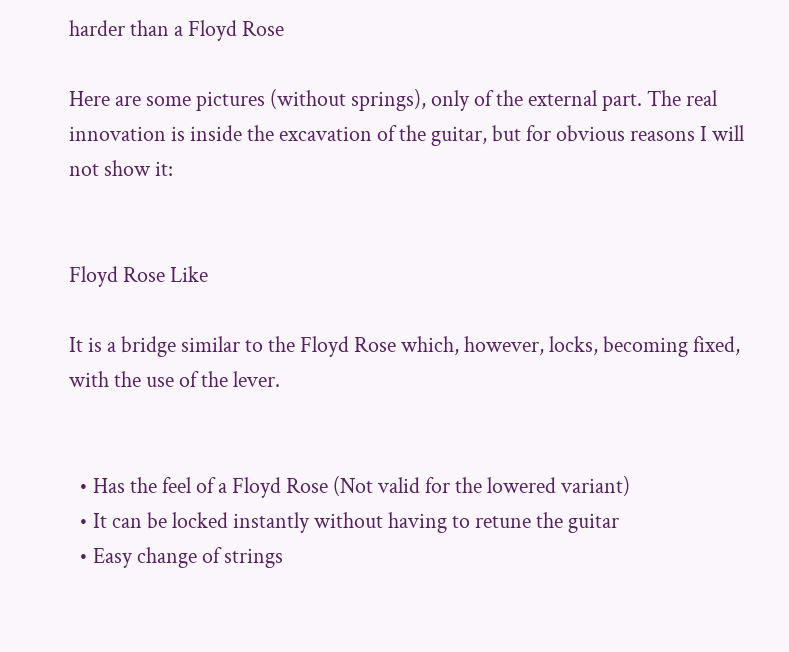harder than a Floyd Rose

Here are some pictures (without springs), only of the external part. The real innovation is inside the excavation of the guitar, but for obvious reasons I will not show it:


Floyd Rose Like

It is a bridge similar to the Floyd Rose which, however, locks, becoming fixed, with the use of the lever.


  • Has the feel of a Floyd Rose (Not valid for the lowered variant)
  • It can be locked instantly without having to retune the guitar
  • Easy change of strings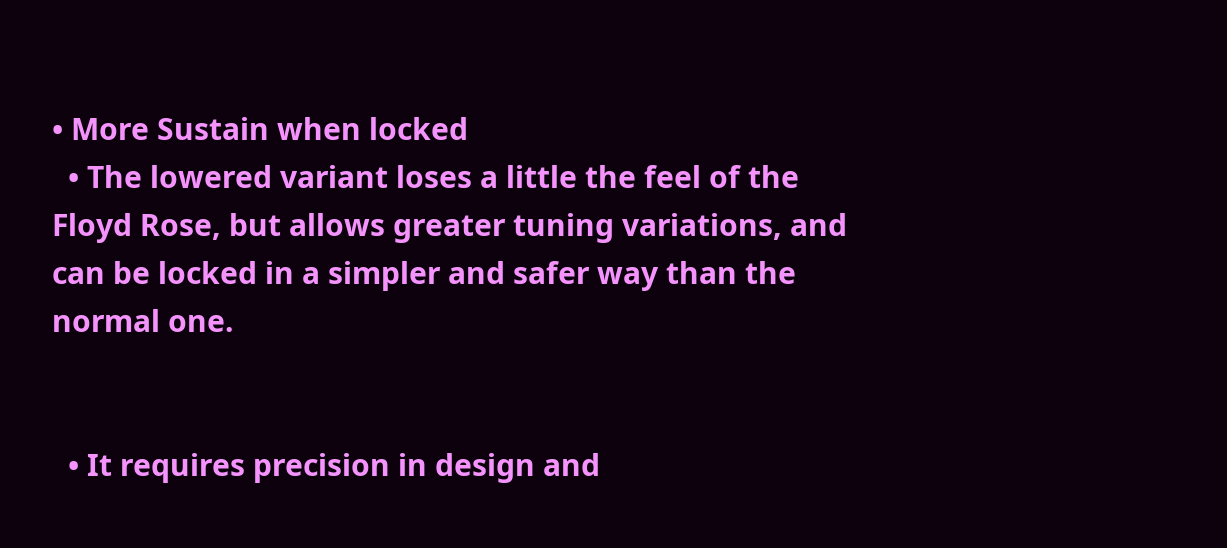• More Sustain when locked
  • The lowered variant loses a little the feel of the Floyd Rose, but allows greater tuning variations, and can be locked in a simpler and safer way than the normal one.


  • It requires precision in design and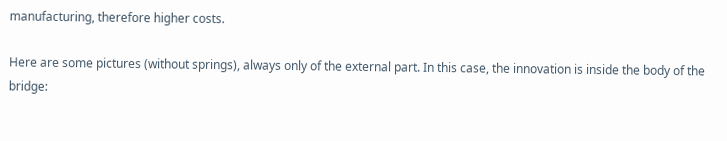manufacturing, therefore higher costs.

Here are some pictures (without springs), always only of the external part. In this case, the innovation is inside the body of the bridge: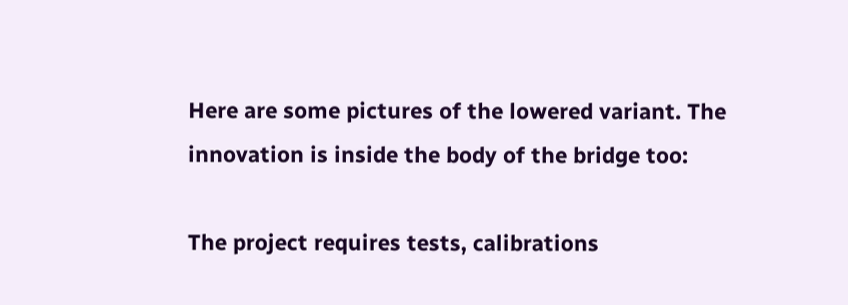Here are some pictures of the lowered variant. The innovation is inside the body of the bridge too:

The project requires tests, calibrations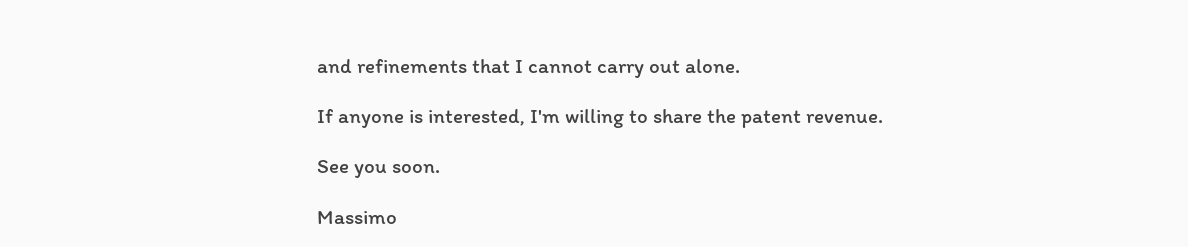and refinements that I cannot carry out alone.

If anyone is interested, I'm willing to share the patent revenue.

See you soon.

Massimo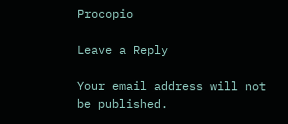Procopio

Leave a Reply

Your email address will not be published.